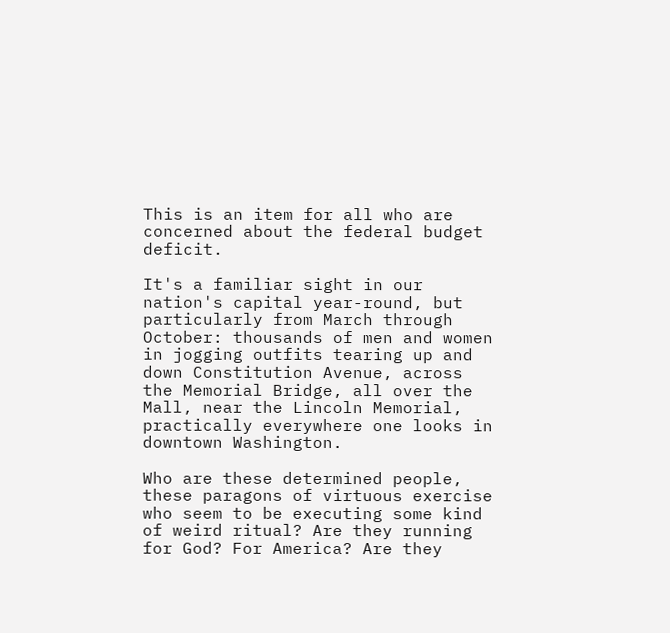This is an item for all who are concerned about the federal budget deficit.

It's a familiar sight in our nation's capital year-round, but particularly from March through October: thousands of men and women in jogging outfits tearing up and down Constitution Avenue, across the Memorial Bridge, all over the Mall, near the Lincoln Memorial, practically everywhere one looks in downtown Washington.

Who are these determined people, these paragons of virtuous exercise who seem to be executing some kind of weird ritual? Are they running for God? For America? Are they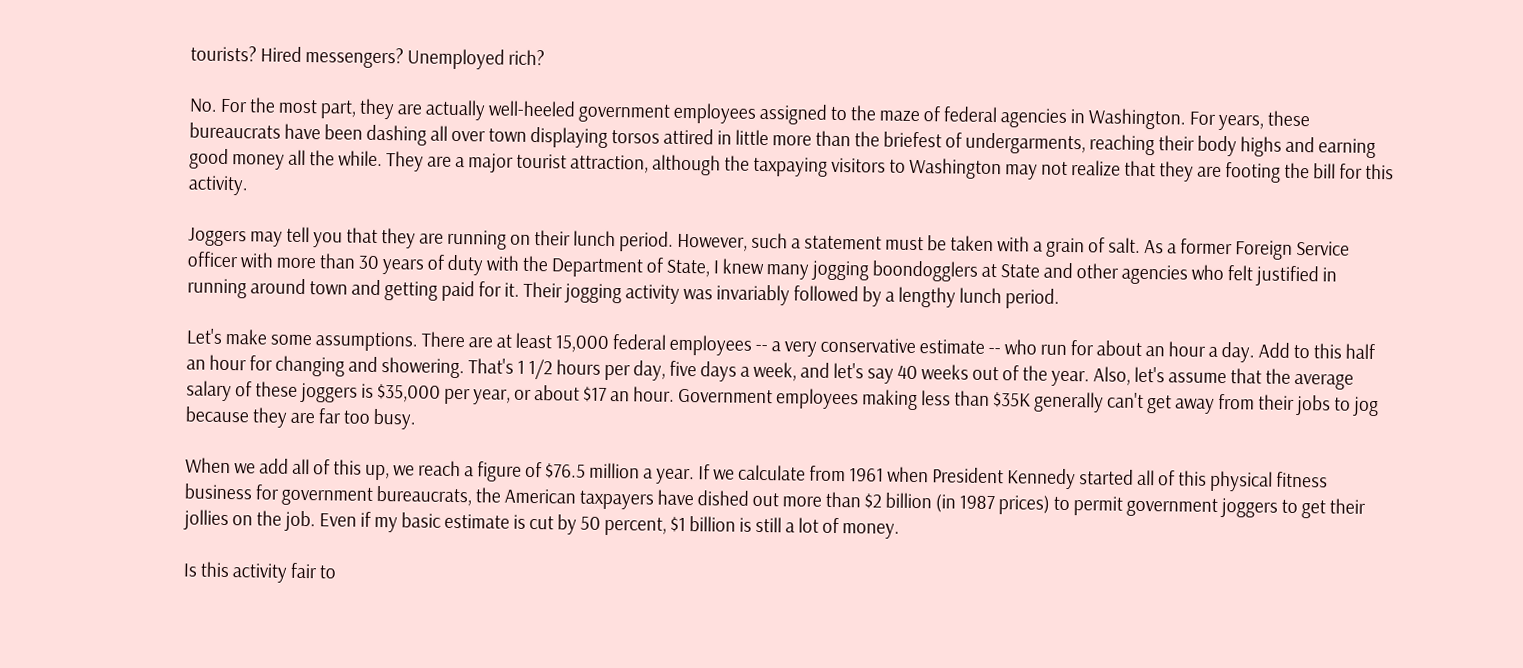tourists? Hired messengers? Unemployed rich?

No. For the most part, they are actually well-heeled government employees assigned to the maze of federal agencies in Washington. For years, these bureaucrats have been dashing all over town displaying torsos attired in little more than the briefest of undergarments, reaching their body highs and earning good money all the while. They are a major tourist attraction, although the taxpaying visitors to Washington may not realize that they are footing the bill for this activity.

Joggers may tell you that they are running on their lunch period. However, such a statement must be taken with a grain of salt. As a former Foreign Service officer with more than 30 years of duty with the Department of State, I knew many jogging boondogglers at State and other agencies who felt justified in running around town and getting paid for it. Their jogging activity was invariably followed by a lengthy lunch period.

Let's make some assumptions. There are at least 15,000 federal employees -- a very conservative estimate -- who run for about an hour a day. Add to this half an hour for changing and showering. That's 1 1/2 hours per day, five days a week, and let's say 40 weeks out of the year. Also, let's assume that the average salary of these joggers is $35,000 per year, or about $17 an hour. Government employees making less than $35K generally can't get away from their jobs to jog because they are far too busy.

When we add all of this up, we reach a figure of $76.5 million a year. If we calculate from 1961 when President Kennedy started all of this physical fitness business for government bureaucrats, the American taxpayers have dished out more than $2 billion (in 1987 prices) to permit government joggers to get their jollies on the job. Even if my basic estimate is cut by 50 percent, $1 billion is still a lot of money.

Is this activity fair to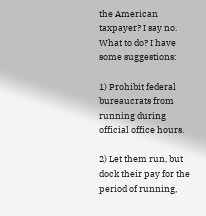the American taxpayer? I say no. What to do? I have some suggestions:

1) Prohibit federal bureaucrats from running during official office hours.

2) Let them run, but dock their pay for the period of running,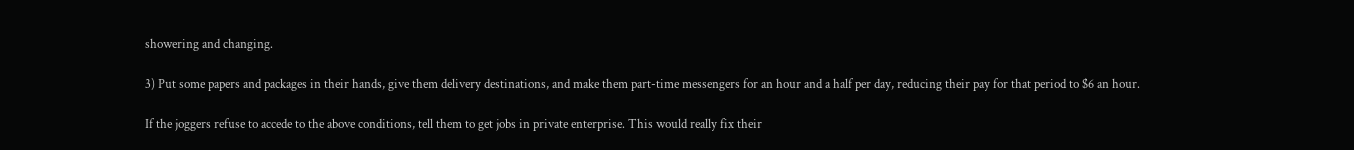showering and changing.

3) Put some papers and packages in their hands, give them delivery destinations, and make them part-time messengers for an hour and a half per day, reducing their pay for that period to $6 an hour.

If the joggers refuse to accede to the above conditions, tell them to get jobs in private enterprise. This would really fix their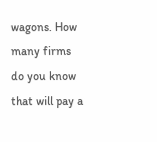wagons. How many firms do you know that will pay a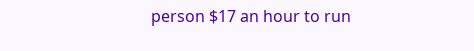person $17 an hour to run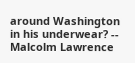around Washington in his underwear? -- Malcolm Lawrence